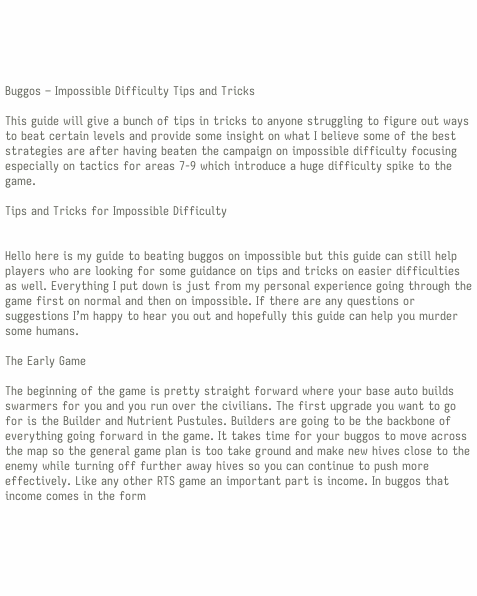Buggos – Impossible Difficulty Tips and Tricks

This guide will give a bunch of tips in tricks to anyone struggling to figure out ways to beat certain levels and provide some insight on what I believe some of the best strategies are after having beaten the campaign on impossible difficulty focusing especially on tactics for areas 7-9 which introduce a huge difficulty spike to the game.

Tips and Tricks for Impossible Difficulty


Hello here is my guide to beating buggos on impossible but this guide can still help players who are looking for some guidance on tips and tricks on easier difficulties as well. Everything I put down is just from my personal experience going through the game first on normal and then on impossible. If there are any questions or suggestions I’m happy to hear you out and hopefully this guide can help you murder some humans.

The Early Game

The beginning of the game is pretty straight forward where your base auto builds swarmers for you and you run over the civilians. The first upgrade you want to go for is the Builder and Nutrient Pustules. Builders are going to be the backbone of everything going forward in the game. It takes time for your buggos to move across the map so the general game plan is too take ground and make new hives close to the enemy while turning off further away hives so you can continue to push more effectively. Like any other RTS game an important part is income. In buggos that income comes in the form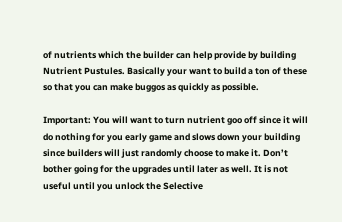of nutrients which the builder can help provide by building Nutrient Pustules. Basically your want to build a ton of these so that you can make buggos as quickly as possible.

Important: You will want to turn nutrient goo off since it will do nothing for you early game and slows down your building since builders will just randomly choose to make it. Don’t bother going for the upgrades until later as well. It is not useful until you unlock the Selective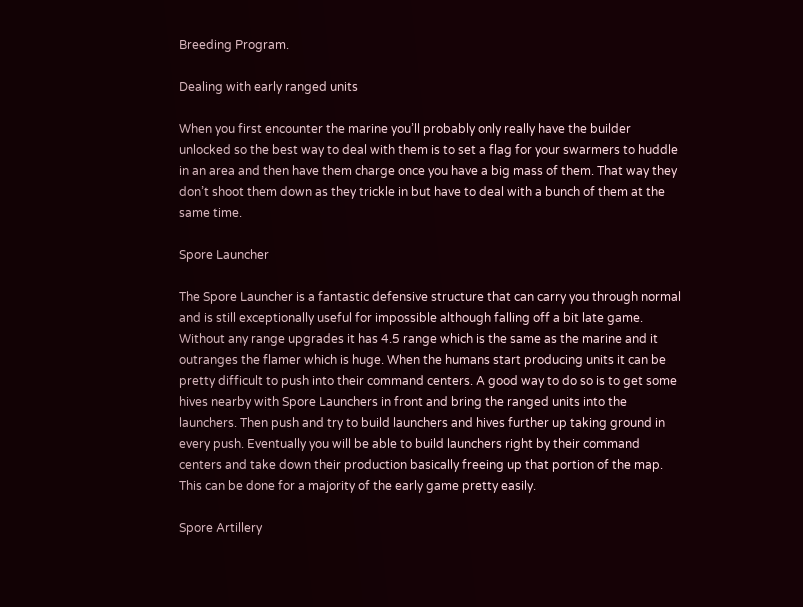Breeding Program.

Dealing with early ranged units

When you first encounter the marine you’ll probably only really have the builder unlocked so the best way to deal with them is to set a flag for your swarmers to huddle in an area and then have them charge once you have a big mass of them. That way they don’t shoot them down as they trickle in but have to deal with a bunch of them at the same time.

Spore Launcher

The Spore Launcher is a fantastic defensive structure that can carry you through normal and is still exceptionally useful for impossible although falling off a bit late game. Without any range upgrades it has 4.5 range which is the same as the marine and it outranges the flamer which is huge. When the humans start producing units it can be pretty difficult to push into their command centers. A good way to do so is to get some hives nearby with Spore Launchers in front and bring the ranged units into the launchers. Then push and try to build launchers and hives further up taking ground in every push. Eventually you will be able to build launchers right by their command centers and take down their production basically freeing up that portion of the map. This can be done for a majority of the early game pretty easily.

Spore Artillery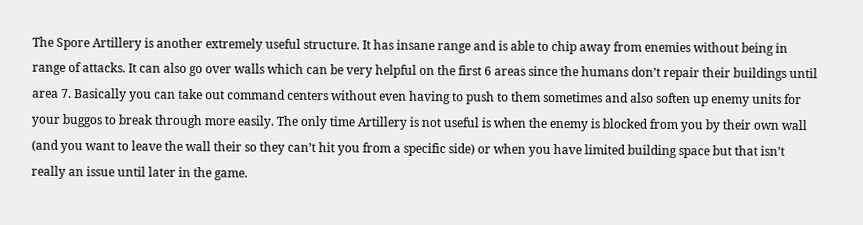The Spore Artillery is another extremely useful structure. It has insane range and is able to chip away from enemies without being in range of attacks. It can also go over walls which can be very helpful on the first 6 areas since the humans don’t repair their buildings until area 7. Basically you can take out command centers without even having to push to them sometimes and also soften up enemy units for your buggos to break through more easily. The only time Artillery is not useful is when the enemy is blocked from you by their own wall (and you want to leave the wall their so they can’t hit you from a specific side) or when you have limited building space but that isn’t really an issue until later in the game.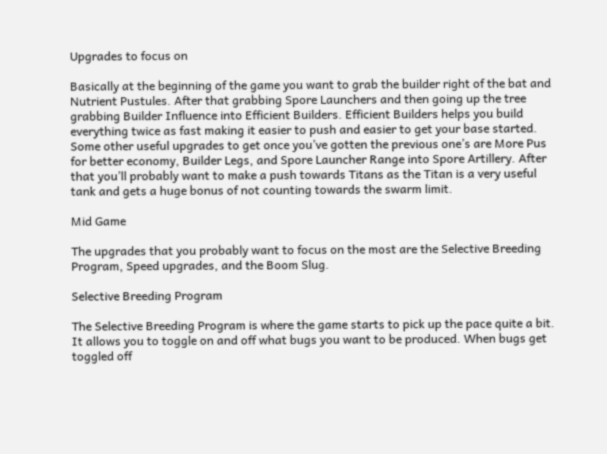Upgrades to focus on

Basically at the beginning of the game you want to grab the builder right of the bat and Nutrient Pustules. After that grabbing Spore Launchers and then going up the tree grabbing Builder Influence into Efficient Builders. Efficient Builders helps you build everything twice as fast making it easier to push and easier to get your base started. Some other useful upgrades to get once you’ve gotten the previous one’s are More Pus for better economy, Builder Legs, and Spore Launcher Range into Spore Artillery. After that you’ll probably want to make a push towards Titans as the Titan is a very useful tank and gets a huge bonus of not counting towards the swarm limit.

Mid Game

The upgrades that you probably want to focus on the most are the Selective Breeding Program, Speed upgrades, and the Boom Slug.

Selective Breeding Program

The Selective Breeding Program is where the game starts to pick up the pace quite a bit. It allows you to toggle on and off what bugs you want to be produced. When bugs get toggled off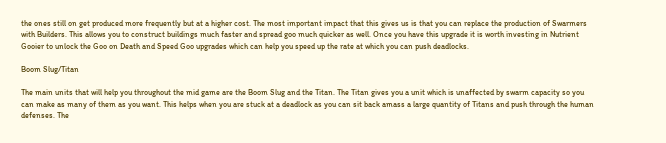the ones still on get produced more frequently but at a higher cost. The most important impact that this gives us is that you can replace the production of Swarmers with Builders. This allows you to construct buildings much faster and spread goo much quicker as well. Once you have this upgrade it is worth investing in Nutrient Gooier to unlock the Goo on Death and Speed Goo upgrades which can help you speed up the rate at which you can push deadlocks.

Boom Slug/Titan

The main units that will help you throughout the mid game are the Boom Slug and the Titan. The Titan gives you a unit which is unaffected by swarm capacity so you can make as many of them as you want. This helps when you are stuck at a deadlock as you can sit back amass a large quantity of Titans and push through the human defenses. The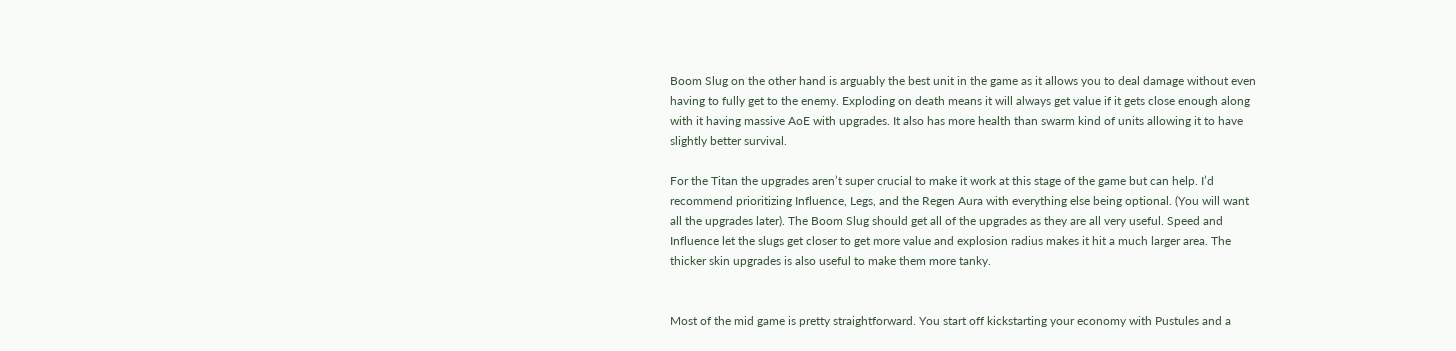Boom Slug on the other hand is arguably the best unit in the game as it allows you to deal damage without even having to fully get to the enemy. Exploding on death means it will always get value if it gets close enough along with it having massive AoE with upgrades. It also has more health than swarm kind of units allowing it to have slightly better survival.

For the Titan the upgrades aren’t super crucial to make it work at this stage of the game but can help. I’d recommend prioritizing Influence, Legs, and the Regen Aura with everything else being optional. (You will want all the upgrades later). The Boom Slug should get all of the upgrades as they are all very useful. Speed and Influence let the slugs get closer to get more value and explosion radius makes it hit a much larger area. The thicker skin upgrades is also useful to make them more tanky.


Most of the mid game is pretty straightforward. You start off kickstarting your economy with Pustules and a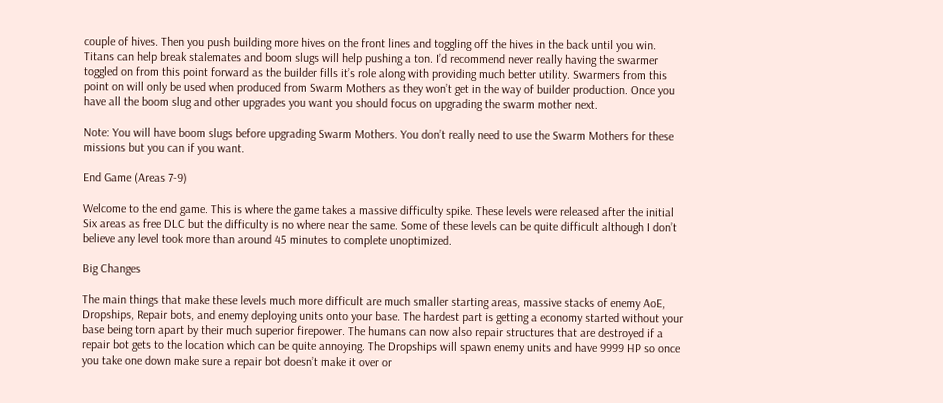couple of hives. Then you push building more hives on the front lines and toggling off the hives in the back until you win. Titans can help break stalemates and boom slugs will help pushing a ton. I’d recommend never really having the swarmer toggled on from this point forward as the builder fills it’s role along with providing much better utility. Swarmers from this point on will only be used when produced from Swarm Mothers as they won’t get in the way of builder production. Once you have all the boom slug and other upgrades you want you should focus on upgrading the swarm mother next.

Note: You will have boom slugs before upgrading Swarm Mothers. You don’t really need to use the Swarm Mothers for these missions but you can if you want.

End Game (Areas 7-9)

Welcome to the end game. This is where the game takes a massive difficulty spike. These levels were released after the initial Six areas as free DLC but the difficulty is no where near the same. Some of these levels can be quite difficult although I don’t believe any level took more than around 45 minutes to complete unoptimized.

Big Changes

The main things that make these levels much more difficult are much smaller starting areas, massive stacks of enemy AoE, Dropships, Repair bots, and enemy deploying units onto your base. The hardest part is getting a economy started without your base being torn apart by their much superior firepower. The humans can now also repair structures that are destroyed if a repair bot gets to the location which can be quite annoying. The Dropships will spawn enemy units and have 9999 HP so once you take one down make sure a repair bot doesn’t make it over or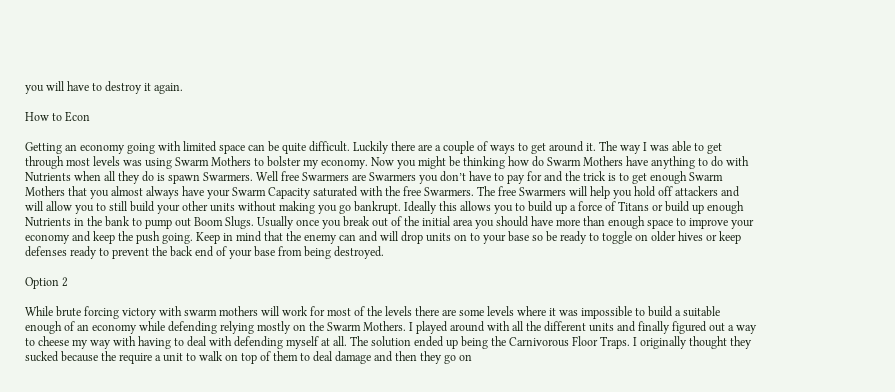you will have to destroy it again.

How to Econ

Getting an economy going with limited space can be quite difficult. Luckily there are a couple of ways to get around it. The way I was able to get through most levels was using Swarm Mothers to bolster my economy. Now you might be thinking how do Swarm Mothers have anything to do with Nutrients when all they do is spawn Swarmers. Well free Swarmers are Swarmers you don’t have to pay for and the trick is to get enough Swarm Mothers that you almost always have your Swarm Capacity saturated with the free Swarmers. The free Swarmers will help you hold off attackers and will allow you to still build your other units without making you go bankrupt. Ideally this allows you to build up a force of Titans or build up enough Nutrients in the bank to pump out Boom Slugs. Usually once you break out of the initial area you should have more than enough space to improve your economy and keep the push going. Keep in mind that the enemy can and will drop units on to your base so be ready to toggle on older hives or keep defenses ready to prevent the back end of your base from being destroyed.

Option 2

While brute forcing victory with swarm mothers will work for most of the levels there are some levels where it was impossible to build a suitable enough of an economy while defending relying mostly on the Swarm Mothers. I played around with all the different units and finally figured out a way to cheese my way with having to deal with defending myself at all. The solution ended up being the Carnivorous Floor Traps. I originally thought they sucked because the require a unit to walk on top of them to deal damage and then they go on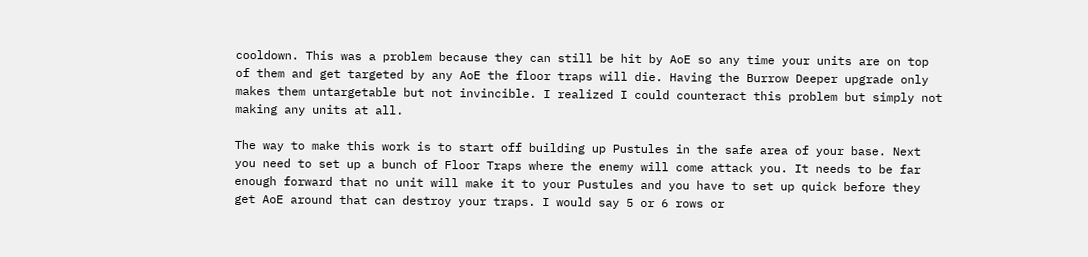cooldown. This was a problem because they can still be hit by AoE so any time your units are on top of them and get targeted by any AoE the floor traps will die. Having the Burrow Deeper upgrade only makes them untargetable but not invincible. I realized I could counteract this problem but simply not making any units at all.

The way to make this work is to start off building up Pustules in the safe area of your base. Next you need to set up a bunch of Floor Traps where the enemy will come attack you. It needs to be far enough forward that no unit will make it to your Pustules and you have to set up quick before they get AoE around that can destroy your traps. I would say 5 or 6 rows or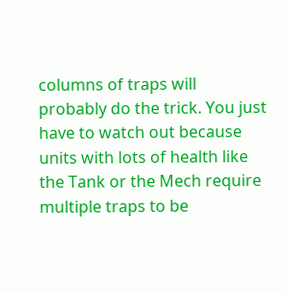columns of traps will probably do the trick. You just have to watch out because units with lots of health like the Tank or the Mech require multiple traps to be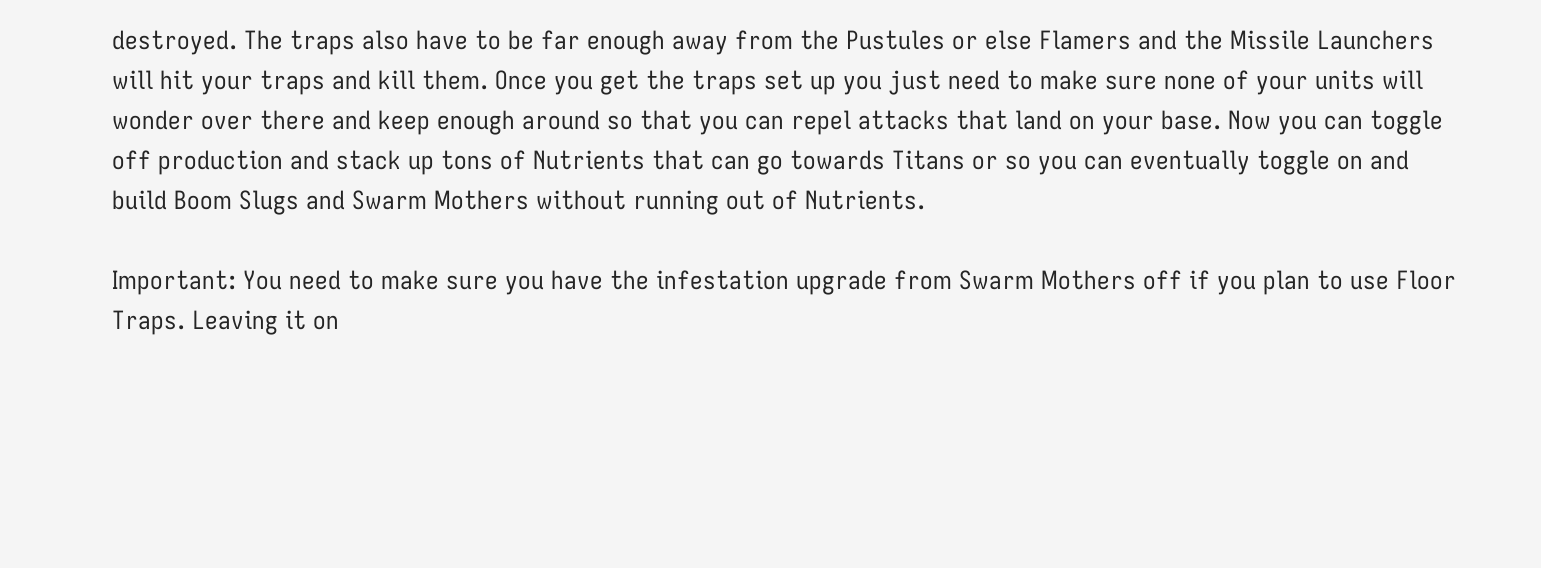destroyed. The traps also have to be far enough away from the Pustules or else Flamers and the Missile Launchers will hit your traps and kill them. Once you get the traps set up you just need to make sure none of your units will wonder over there and keep enough around so that you can repel attacks that land on your base. Now you can toggle off production and stack up tons of Nutrients that can go towards Titans or so you can eventually toggle on and build Boom Slugs and Swarm Mothers without running out of Nutrients.

Important: You need to make sure you have the infestation upgrade from Swarm Mothers off if you plan to use Floor Traps. Leaving it on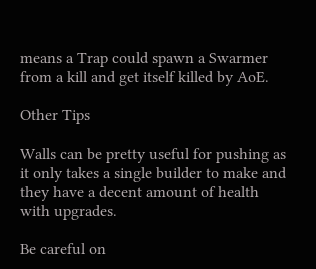means a Trap could spawn a Swarmer from a kill and get itself killed by AoE.

Other Tips

Walls can be pretty useful for pushing as it only takes a single builder to make and they have a decent amount of health with upgrades.

Be careful on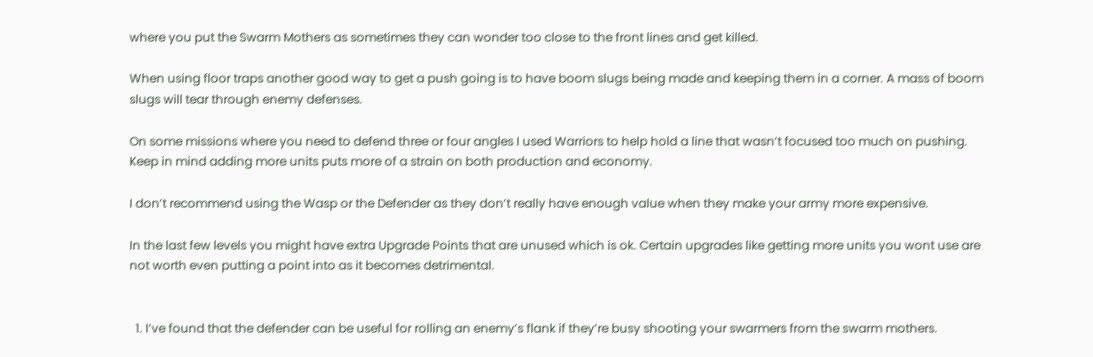where you put the Swarm Mothers as sometimes they can wonder too close to the front lines and get killed.

When using floor traps another good way to get a push going is to have boom slugs being made and keeping them in a corner. A mass of boom slugs will tear through enemy defenses.

On some missions where you need to defend three or four angles I used Warriors to help hold a line that wasn’t focused too much on pushing. Keep in mind adding more units puts more of a strain on both production and economy.

I don’t recommend using the Wasp or the Defender as they don’t really have enough value when they make your army more expensive.

In the last few levels you might have extra Upgrade Points that are unused which is ok. Certain upgrades like getting more units you wont use are not worth even putting a point into as it becomes detrimental.


  1. I’ve found that the defender can be useful for rolling an enemy’s flank if they’re busy shooting your swarmers from the swarm mothers.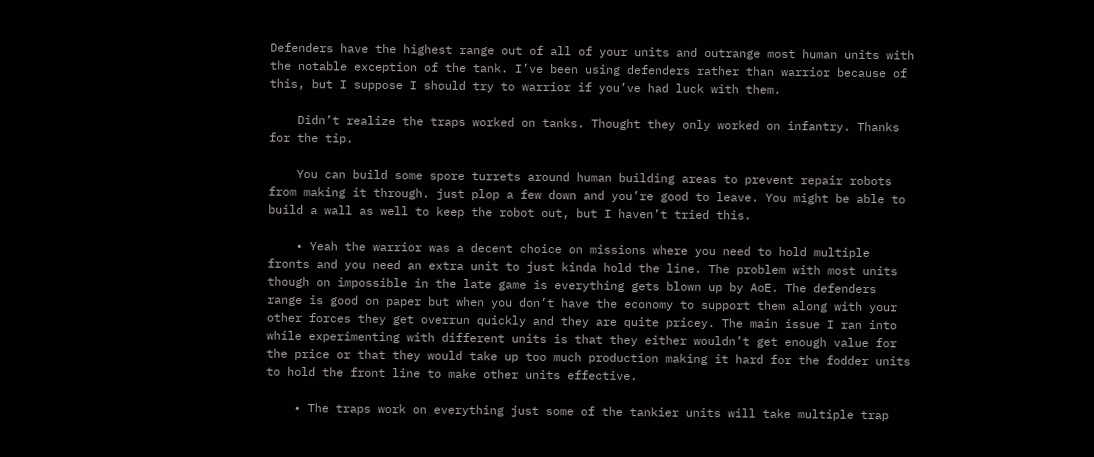Defenders have the highest range out of all of your units and outrange most human units with the notable exception of the tank. I’ve been using defenders rather than warrior because of this, but I suppose I should try to warrior if you’ve had luck with them.

    Didn’t realize the traps worked on tanks. Thought they only worked on infantry. Thanks for the tip.

    You can build some spore turrets around human building areas to prevent repair robots from making it through. just plop a few down and you’re good to leave. You might be able to build a wall as well to keep the robot out, but I haven’t tried this.

    • Yeah the warrior was a decent choice on missions where you need to hold multiple fronts and you need an extra unit to just kinda hold the line. The problem with most units though on impossible in the late game is everything gets blown up by AoE. The defenders range is good on paper but when you don’t have the economy to support them along with your other forces they get overrun quickly and they are quite pricey. The main issue I ran into while experimenting with different units is that they either wouldn’t get enough value for the price or that they would take up too much production making it hard for the fodder units to hold the front line to make other units effective.

    • The traps work on everything just some of the tankier units will take multiple trap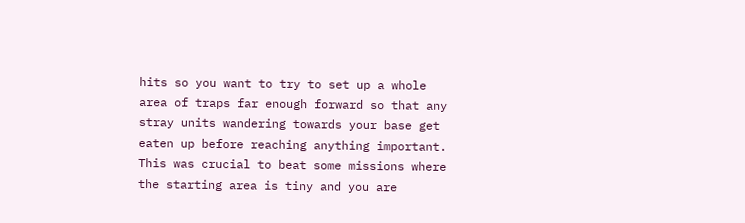hits so you want to try to set up a whole area of traps far enough forward so that any stray units wandering towards your base get eaten up before reaching anything important. This was crucial to beat some missions where the starting area is tiny and you are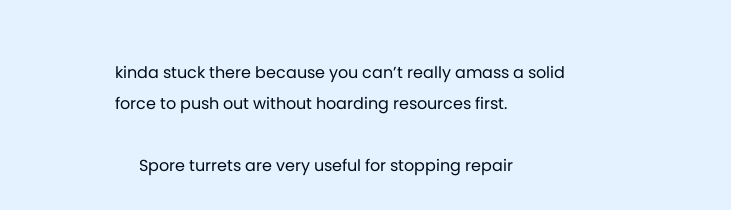kinda stuck there because you can’t really amass a solid force to push out without hoarding resources first.

      Spore turrets are very useful for stopping repair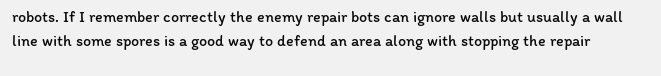robots. If I remember correctly the enemy repair bots can ignore walls but usually a wall line with some spores is a good way to defend an area along with stopping the repair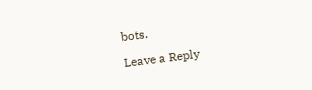bots.

Leave a Reply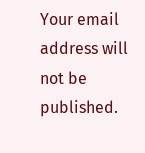Your email address will not be published.